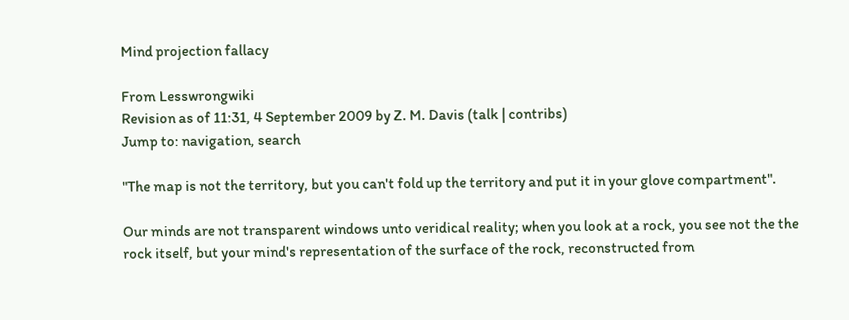Mind projection fallacy

From Lesswrongwiki
Revision as of 11:31, 4 September 2009 by Z. M. Davis (talk | contribs)
Jump to: navigation, search

"The map is not the territory, but you can't fold up the territory and put it in your glove compartment".

Our minds are not transparent windows unto veridical reality; when you look at a rock, you see not the the rock itself, but your mind's representation of the surface of the rock, reconstructed from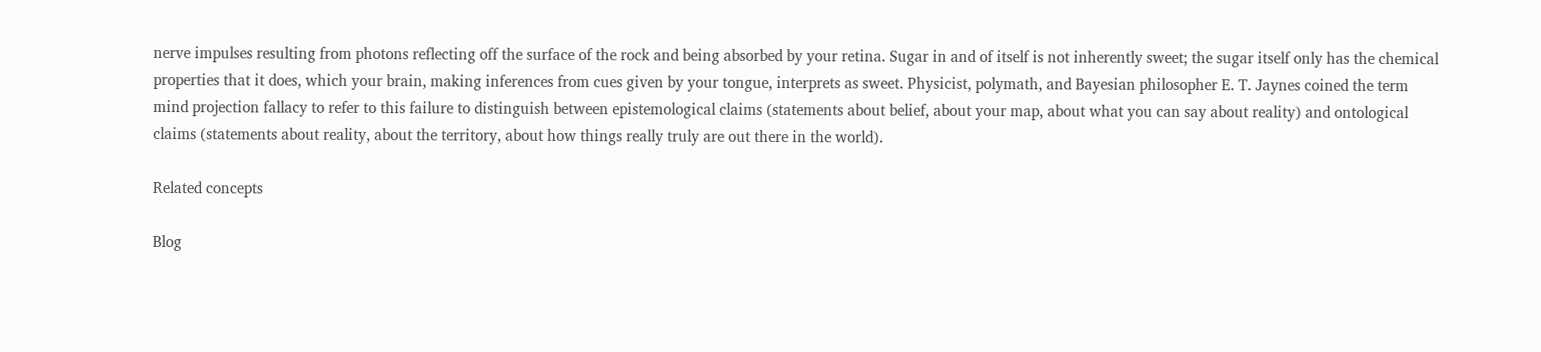nerve impulses resulting from photons reflecting off the surface of the rock and being absorbed by your retina. Sugar in and of itself is not inherently sweet; the sugar itself only has the chemical properties that it does, which your brain, making inferences from cues given by your tongue, interprets as sweet. Physicist, polymath, and Bayesian philosopher E. T. Jaynes coined the term mind projection fallacy to refer to this failure to distinguish between epistemological claims (statements about belief, about your map, about what you can say about reality) and ontological claims (statements about reality, about the territory, about how things really truly are out there in the world).

Related concepts

Blog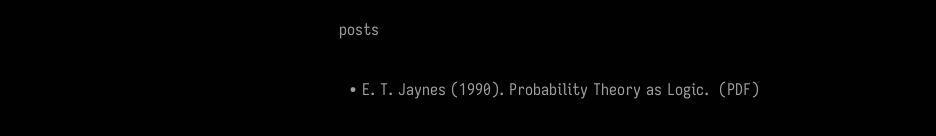posts


  • E. T. Jaynes (1990). Probability Theory as Logic.  (PDF)